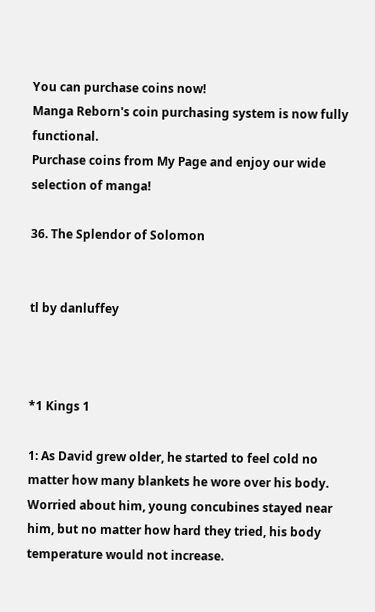You can purchase coins now!
Manga Reborn's coin purchasing system is now fully functional.
Purchase coins from My Page and enjoy our wide selection of manga!

36. The Splendor of Solomon


tl by danluffey



*1 Kings 1

1: As David grew older, he started to feel cold no matter how many blankets he wore over his body. Worried about him, young concubines stayed near him, but no matter how hard they tried, his body temperature would not increase.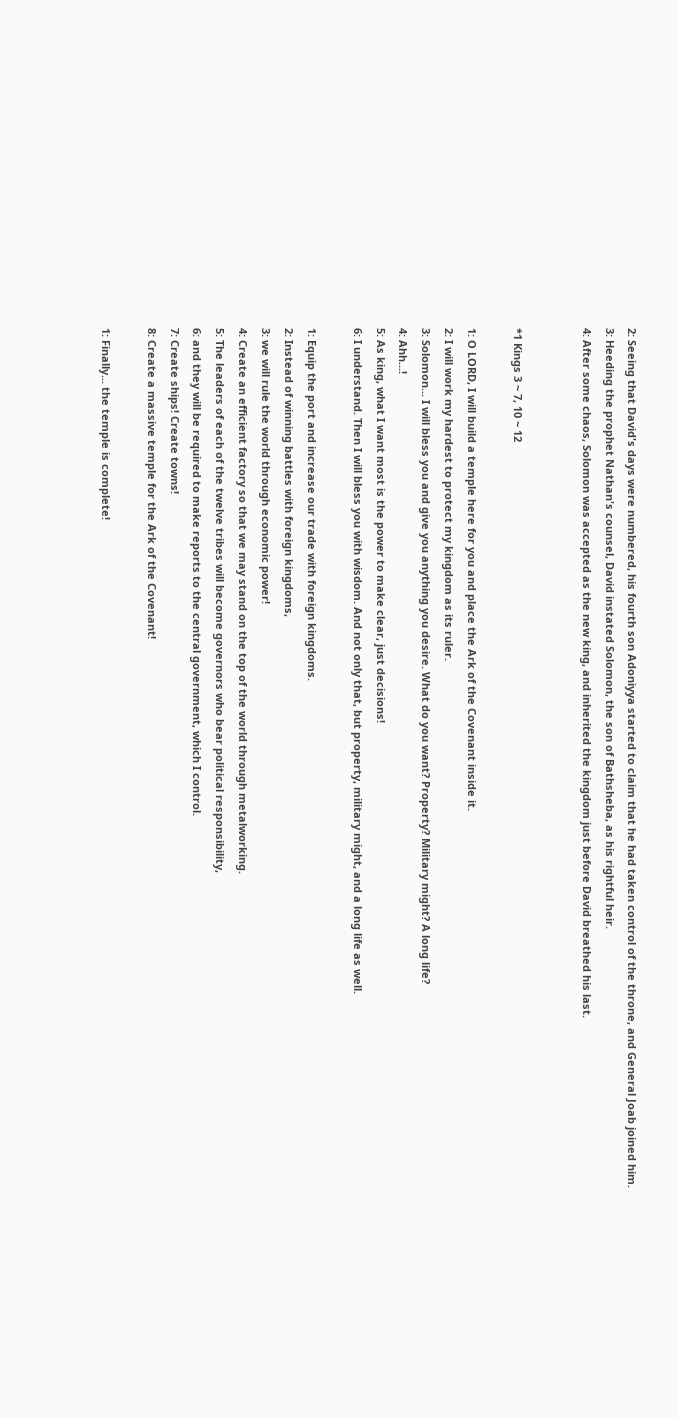2: Seeing that David's days were numbered, his fourth son Adoniyya started to claim that he had taken control of the throne, and General Joab joined him.
3: Heeding the prophet Nathan's counsel, David instated Solomon, the son of Bathsheba, as his rightful heir.
4: After some chaos, Solomon was accepted as the new king, and inherited the kingdom just before David breathed his last.


*1 Kings 3 ~ 7, 10 ~ 12

1: O LORD, I will build a temple here for you and place the Ark of the Covenant inside it.
2: I will work my hardest to protect my kingdom as its ruler.
3: Solomon... I will bless you and give you anything you desire. What do you want? Property? Military might? A long life?
4: Ahh...!
5: As king, what I want most is the power to make clear, just decisions!
6: I understand. Then I will bless you with wisdom. And not only that, but property, military might, and a long life as well.

1: Equip the port and increase our trade with foreign kingdoms.
2: Instead of winning battles with foreign kingdoms,
3: we will rule the world through economic power!
4: Create an efficient factory so that we may stand on the top of the world through metalworking.
5: The leaders of each of the twelve tribes will become governors who bear political responsibility,
6: and they will be required to make reports to the central government, which I control.
7: Create ships! Create towns!
8: Create a massive temple for the Ark of the Covenant!

1: Finally... the temple is complete!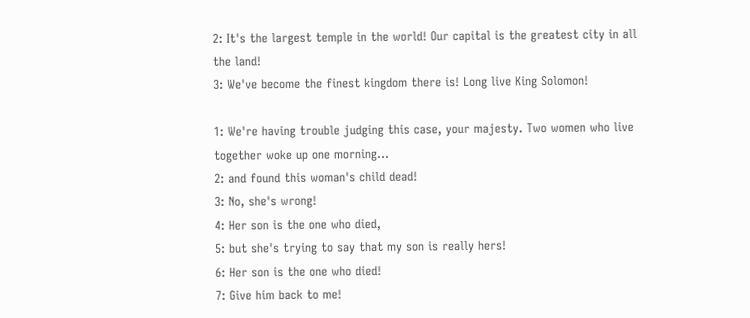2: It's the largest temple in the world! Our capital is the greatest city in all the land!
3: We've become the finest kingdom there is! Long live King Solomon!

1: We're having trouble judging this case, your majesty. Two women who live together woke up one morning...
2: and found this woman's child dead!
3: No, she's wrong!
4: Her son is the one who died,
5: but she's trying to say that my son is really hers!
6: Her son is the one who died!
7: Give him back to me!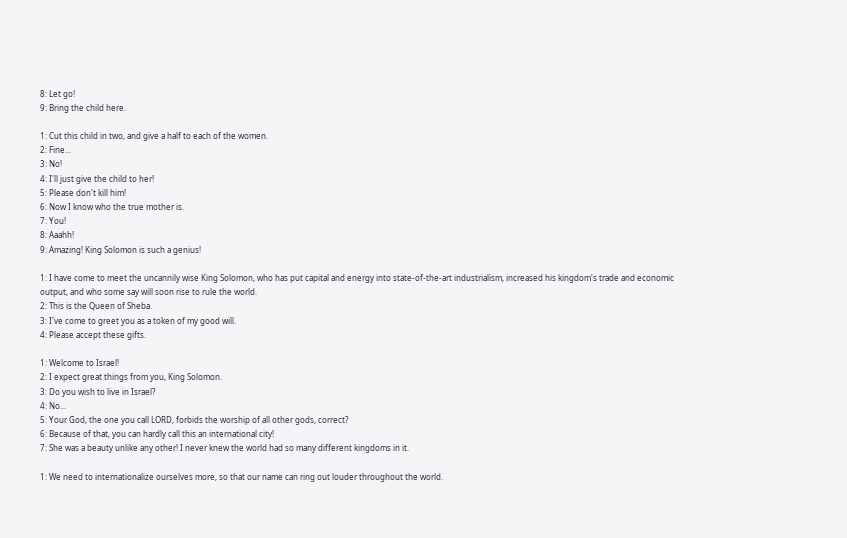8: Let go!
9: Bring the child here.

1: Cut this child in two, and give a half to each of the women.
2: Fine...
3: No!
4: I'll just give the child to her!
5: Please don't kill him!
6: Now I know who the true mother is.
7: You!
8: Aaahh!
9: Amazing! King Solomon is such a genius!

1: I have come to meet the uncannily wise King Solomon, who has put capital and energy into state-of-the-art industrialism, increased his kingdom's trade and economic output, and who some say will soon rise to rule the world.
2: This is the Queen of Sheba.
3: I've come to greet you as a token of my good will.
4: Please accept these gifts.

1: Welcome to Israel!
2: I expect great things from you, King Solomon.
3: Do you wish to live in Israel?
4: No...
5: Your God, the one you call LORD, forbids the worship of all other gods, correct?
6: Because of that, you can hardly call this an international city!
7: She was a beauty unlike any other! I never knew the world had so many different kingdoms in it.

1: We need to internationalize ourselves more, so that our name can ring out louder throughout the world.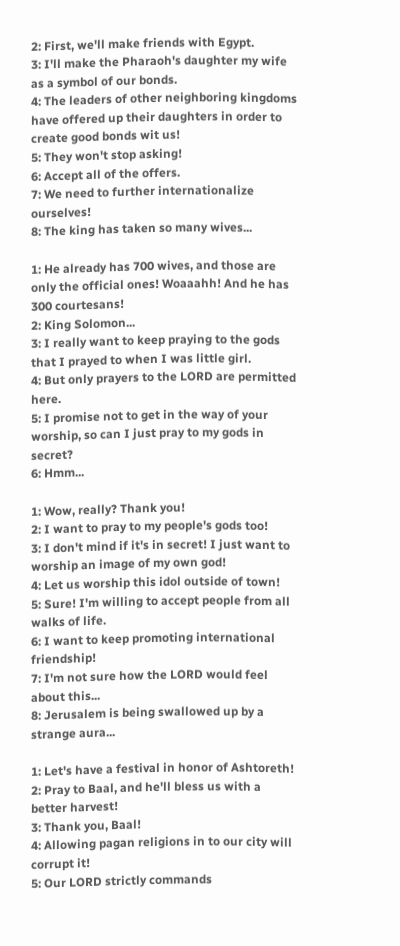2: First, we'll make friends with Egypt.
3: I'll make the Pharaoh's daughter my wife as a symbol of our bonds.
4: The leaders of other neighboring kingdoms have offered up their daughters in order to create good bonds wit us!
5: They won't stop asking!
6: Accept all of the offers.
7: We need to further internationalize ourselves!
8: The king has taken so many wives...

1: He already has 700 wives, and those are only the official ones! Woaaahh! And he has 300 courtesans!
2: King Solomon...
3: I really want to keep praying to the gods that I prayed to when I was little girl.
4: But only prayers to the LORD are permitted here.
5: I promise not to get in the way of your worship, so can I just pray to my gods in secret?
6: Hmm...

1: Wow, really? Thank you!
2: I want to pray to my people's gods too!
3: I don't mind if it's in secret! I just want to worship an image of my own god!
4: Let us worship this idol outside of town!
5: Sure! I'm willing to accept people from all walks of life.
6: I want to keep promoting international friendship!
7: I'm not sure how the LORD would feel about this...
8: Jerusalem is being swallowed up by a strange aura...

1: Let's have a festival in honor of Ashtoreth!
2: Pray to Baal, and he'll bless us with a better harvest!
3: Thank you, Baal!
4: Allowing pagan religions in to our city will corrupt it!
5: Our LORD strictly commands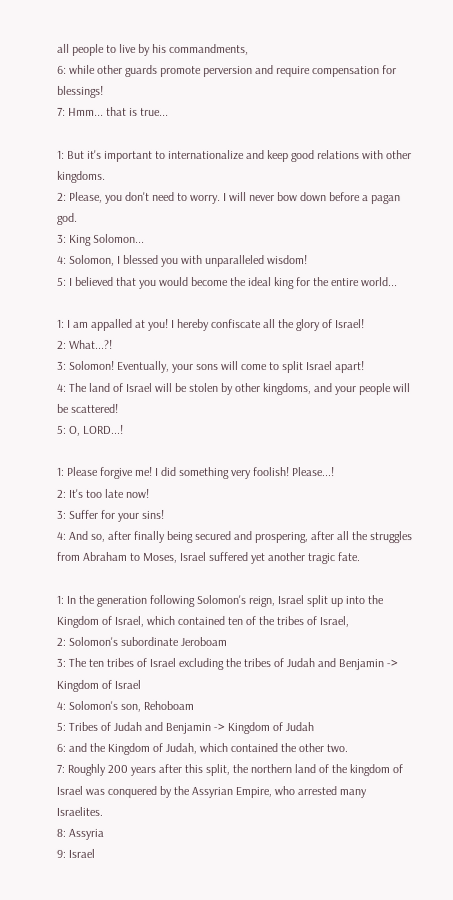all people to live by his commandments,
6: while other guards promote perversion and require compensation for blessings!
7: Hmm... that is true...

1: But it's important to internationalize and keep good relations with other kingdoms.
2: Please, you don't need to worry. I will never bow down before a pagan god.
3: King Solomon...
4: Solomon, I blessed you with unparalleled wisdom!
5: I believed that you would become the ideal king for the entire world...

1: I am appalled at you! I hereby confiscate all the glory of Israel!
2: What...?!
3: Solomon! Eventually, your sons will come to split Israel apart!
4: The land of Israel will be stolen by other kingdoms, and your people will be scattered!
5: O, LORD...!

1: Please forgive me! I did something very foolish! Please...!
2: It's too late now!
3: Suffer for your sins!
4: And so, after finally being secured and prospering, after all the struggles from Abraham to Moses, Israel suffered yet another tragic fate.

1: In the generation following Solomon's reign, Israel split up into the Kingdom of Israel, which contained ten of the tribes of Israel,
2: Solomon's subordinate Jeroboam
3: The ten tribes of Israel excluding the tribes of Judah and Benjamin -> Kingdom of Israel
4: Solomon's son, Rehoboam
5: Tribes of Judah and Benjamin -> Kingdom of Judah
6: and the Kingdom of Judah, which contained the other two.
7: Roughly 200 years after this split, the northern land of the kingdom of Israel was conquered by the Assyrian Empire, who arrested many Israelites.
8: Assyria
9: Israel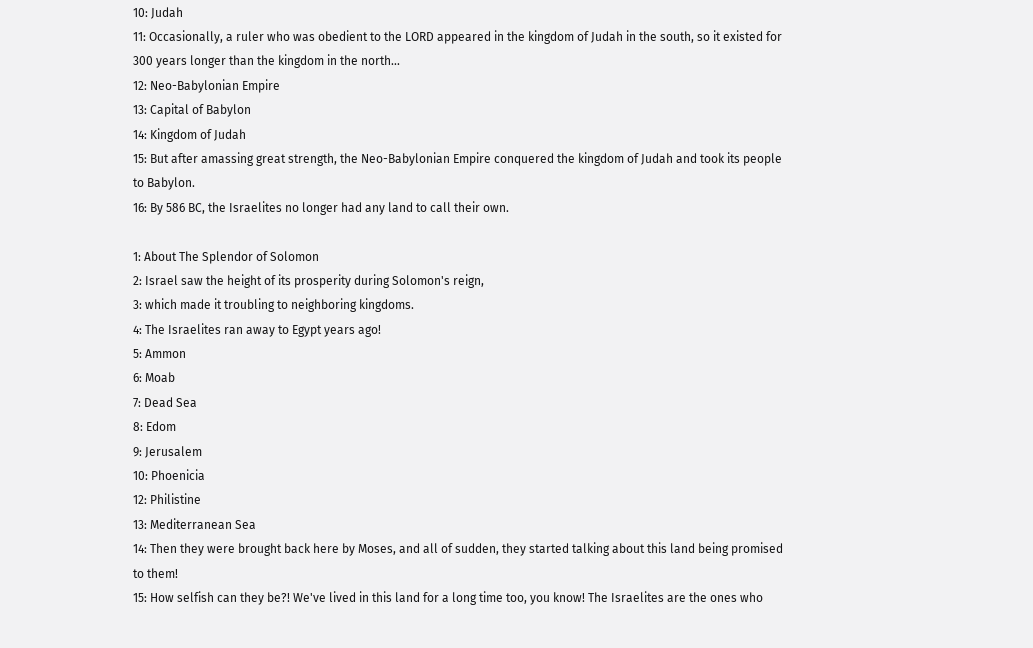10: Judah
11: Occasionally, a ruler who was obedient to the LORD appeared in the kingdom of Judah in the south, so it existed for 300 years longer than the kingdom in the north...
12: Neo-Babylonian Empire
13: Capital of Babylon
14: Kingdom of Judah
15: But after amassing great strength, the Neo-Babylonian Empire conquered the kingdom of Judah and took its people to Babylon.
16: By 586 BC, the Israelites no longer had any land to call their own.

1: About The Splendor of Solomon
2: Israel saw the height of its prosperity during Solomon's reign,
3: which made it troubling to neighboring kingdoms.
4: The Israelites ran away to Egypt years ago!
5: Ammon
6: Moab
7: Dead Sea
8: Edom
9: Jerusalem
10: Phoenicia
12: Philistine
13: Mediterranean Sea
14: Then they were brought back here by Moses, and all of sudden, they started talking about this land being promised to them!
15: How selfish can they be?! We've lived in this land for a long time too, you know! The Israelites are the ones who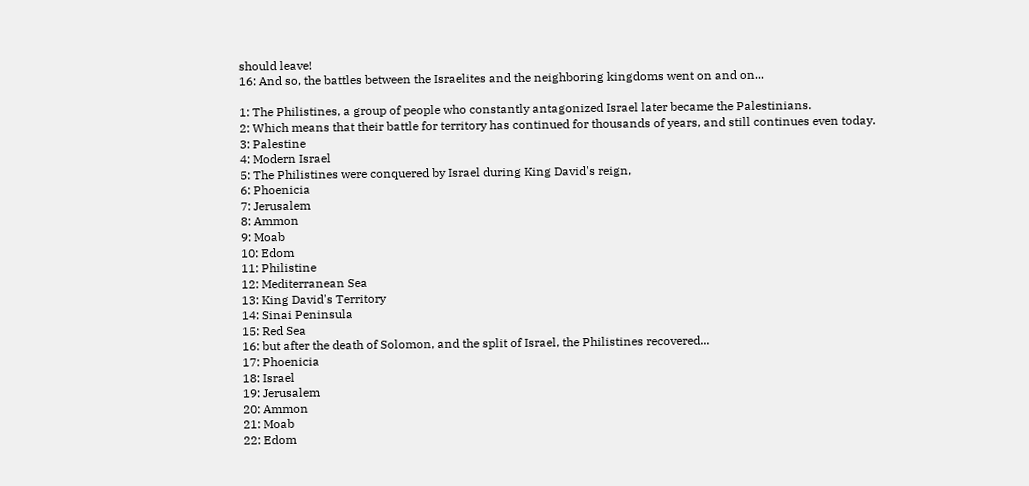should leave!
16: And so, the battles between the Israelites and the neighboring kingdoms went on and on...

1: The Philistines, a group of people who constantly antagonized Israel later became the Palestinians.
2: Which means that their battle for territory has continued for thousands of years, and still continues even today.
3: Palestine
4: Modern Israel
5: The Philistines were conquered by Israel during King David's reign,
6: Phoenicia
7: Jerusalem
8: Ammon
9: Moab
10: Edom
11: Philistine
12: Mediterranean Sea
13: King David's Territory
14: Sinai Peninsula
15: Red Sea
16: but after the death of Solomon, and the split of Israel, the Philistines recovered...
17: Phoenicia
18: Israel
19: Jerusalem
20: Ammon
21: Moab
22: Edom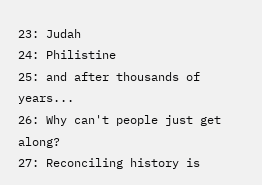23: Judah
24: Philistine
25: and after thousands of years...
26: Why can't people just get along?
27: Reconciling history is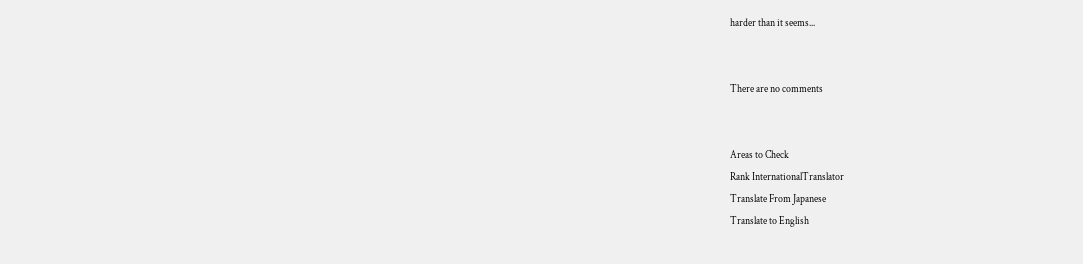harder than it seems...


There are no comments


Areas to Check
Rank InternationalTranslator
Translate From Japanese
Translate to English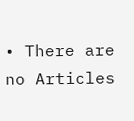• There are no Articles